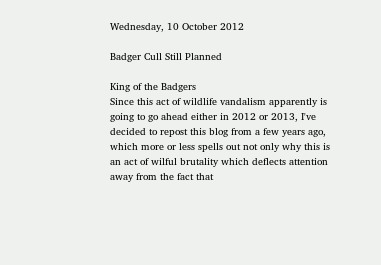Wednesday, 10 October 2012

Badger Cull Still Planned

King of the Badgers
Since this act of wildlife vandalism apparently is going to go ahead either in 2012 or 2013, I've decided to repost this blog from a few years ago, which more or less spells out not only why this is an act of wilful brutality which deflects attention away from the fact that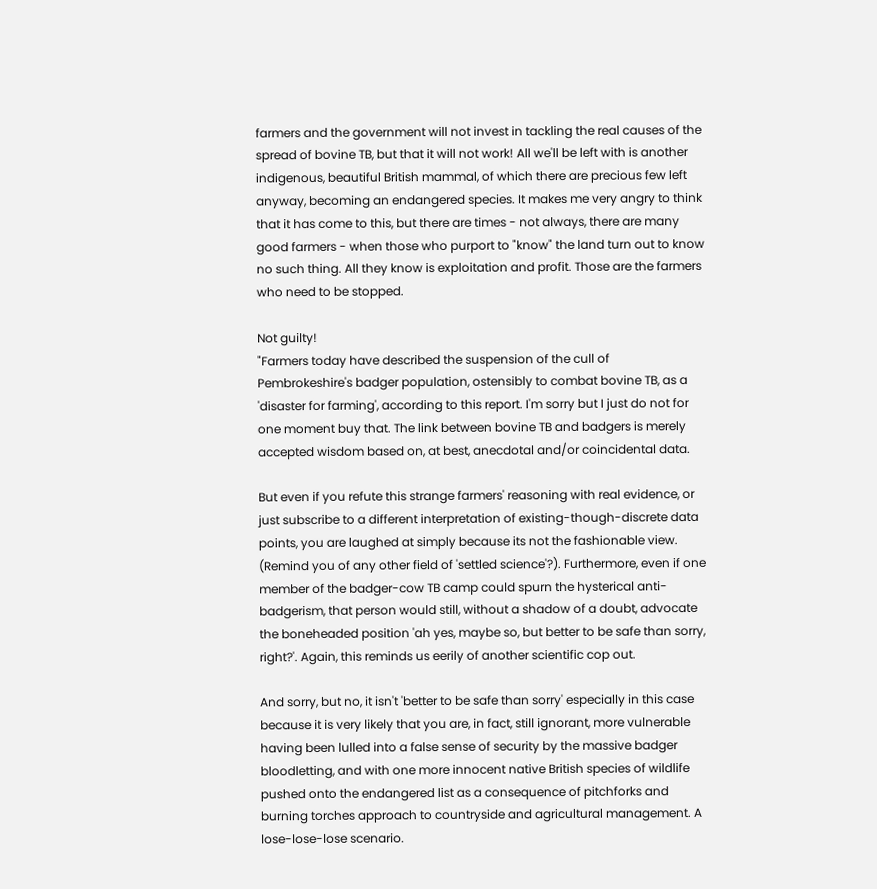farmers and the government will not invest in tackling the real causes of the spread of bovine TB, but that it will not work! All we'll be left with is another indigenous, beautiful British mammal, of which there are precious few left anyway, becoming an endangered species. It makes me very angry to think that it has come to this, but there are times - not always, there are many good farmers - when those who purport to "know" the land turn out to know no such thing. All they know is exploitation and profit. Those are the farmers who need to be stopped.

Not guilty!
"Farmers today have described the suspension of the cull of Pembrokeshire's badger population, ostensibly to combat bovine TB, as a 'disaster for farming', according to this report. I'm sorry but I just do not for one moment buy that. The link between bovine TB and badgers is merely accepted wisdom based on, at best, anecdotal and/or coincidental data.

But even if you refute this strange farmers' reasoning with real evidence, or just subscribe to a different interpretation of existing-though-discrete data points, you are laughed at simply because its not the fashionable view. (Remind you of any other field of 'settled science'?). Furthermore, even if one member of the badger-cow TB camp could spurn the hysterical anti-badgerism, that person would still, without a shadow of a doubt, advocate the boneheaded position 'ah yes, maybe so, but better to be safe than sorry, right?'. Again, this reminds us eerily of another scientific cop out.

And sorry, but no, it isn't 'better to be safe than sorry' especially in this case because it is very likely that you are, in fact, still ignorant, more vulnerable having been lulled into a false sense of security by the massive badger bloodletting, and with one more innocent native British species of wildlife pushed onto the endangered list as a consequence of pitchforks and burning torches approach to countryside and agricultural management. A lose-lose-lose scenario.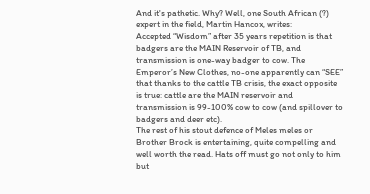And it's pathetic. Why? Well, one South African (?) expert in the field, Martin Hancox, writes:
Accepted “Wisdom” after 35 years repetition is that badgers are the MAIN Reservoir of TB, and transmission is one-way badger to cow. The Emperor’s New Clothes, no-one apparently can “SEE” that thanks to the cattle TB crisis, the exact opposite is true: cattle are the MAIN reservoir and transmission is 99-100% cow to cow (and spillover to badgers and deer etc).
The rest of his stout defence of Meles meles or Brother Brock is entertaining, quite compelling and well worth the read. Hats off must go not only to him but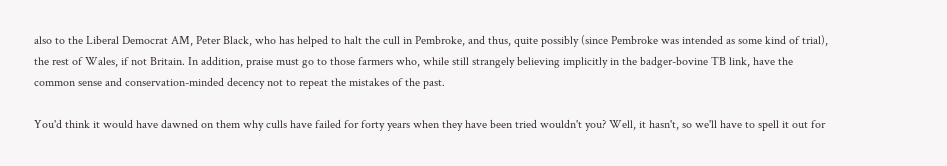also to the Liberal Democrat AM, Peter Black, who has helped to halt the cull in Pembroke, and thus, quite possibly (since Pembroke was intended as some kind of trial), the rest of Wales, if not Britain. In addition, praise must go to those farmers who, while still strangely believing implicitly in the badger-bovine TB link, have the common sense and conservation-minded decency not to repeat the mistakes of the past.

You'd think it would have dawned on them why culls have failed for forty years when they have been tried wouldn't you? Well, it hasn't, so we'll have to spell it out for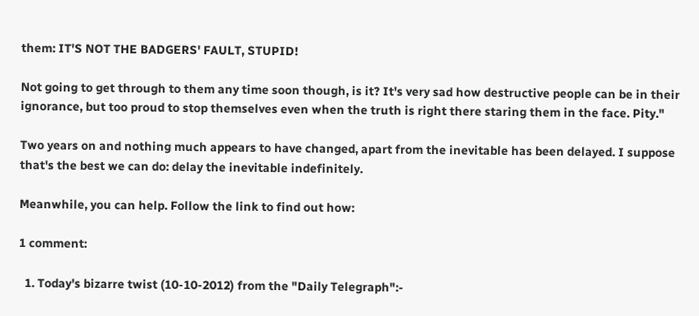them: IT'S NOT THE BADGERS' FAULT, STUPID!

Not going to get through to them any time soon though, is it? It's very sad how destructive people can be in their ignorance, but too proud to stop themselves even when the truth is right there staring them in the face. Pity."

Two years on and nothing much appears to have changed, apart from the inevitable has been delayed. I suppose that's the best we can do: delay the inevitable indefinitely.

Meanwhile, you can help. Follow the link to find out how:

1 comment:

  1. Today's bizarre twist (10-10-2012) from the "Daily Telegraph":-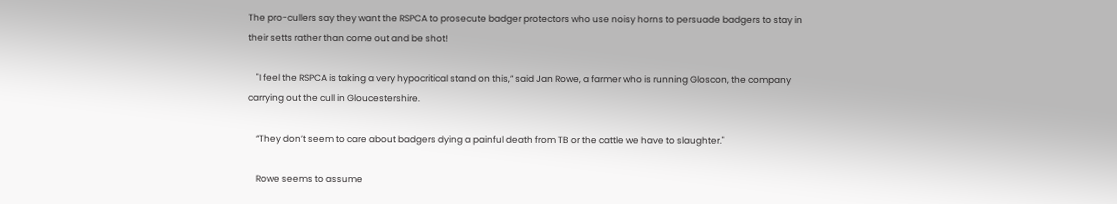The pro-cullers say they want the RSPCA to prosecute badger protectors who use noisy horns to persuade badgers to stay in their setts rather than come out and be shot!

    "I feel the RSPCA is taking a very hypocritical stand on this,” said Jan Rowe, a farmer who is running Gloscon, the company carrying out the cull in Gloucestershire.

    “They don’t seem to care about badgers dying a painful death from TB or the cattle we have to slaughter."

    Rowe seems to assume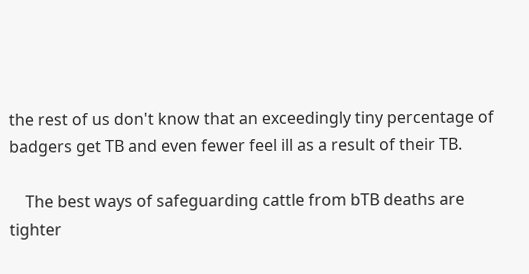the rest of us don't know that an exceedingly tiny percentage of badgers get TB and even fewer feel ill as a result of their TB.

    The best ways of safeguarding cattle from bTB deaths are tighter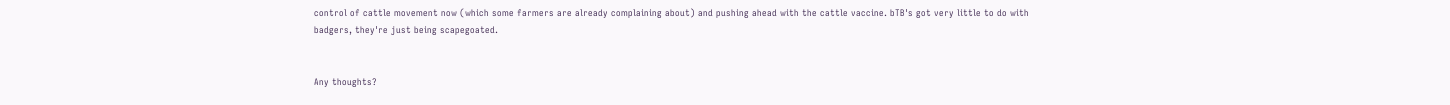control of cattle movement now (which some farmers are already complaining about) and pushing ahead with the cattle vaccine. bTB's got very little to do with badgers, they're just being scapegoated.


Any thoughts?